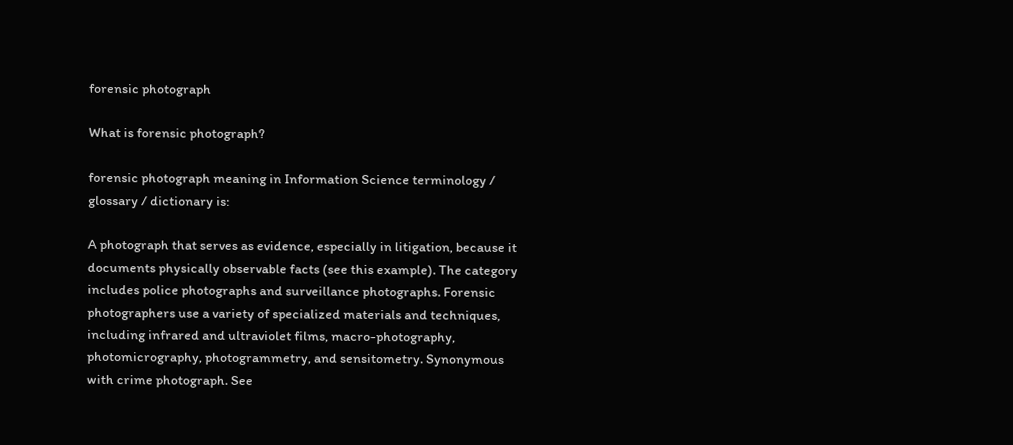forensic photograph

What is forensic photograph?

forensic photograph meaning in Information Science terminology / glossary / dictionary is:

A photograph that serves as evidence, especially in litigation, because it documents physically observable facts (see this example). The category includes police photographs and surveillance photographs. Forensic photographers use a variety of specialized materials and techniques, including infrared and ultraviolet films, macro-photography, photomicrography, photogrammetry, and sensitometry. Synonymous with crime photograph. See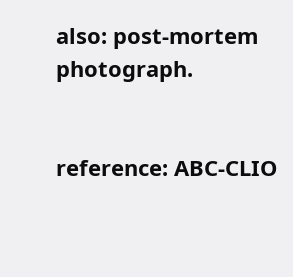also: post-mortem photograph.


reference: ABC-CLIO